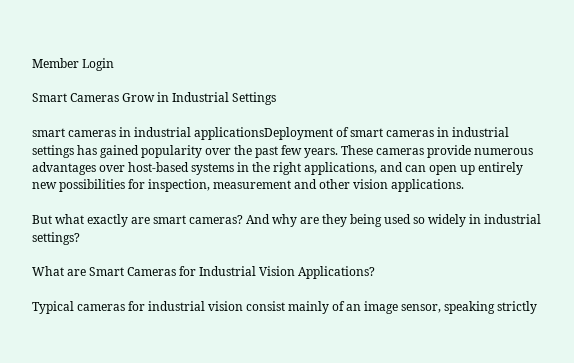Member Login

Smart Cameras Grow in Industrial Settings

smart cameras in industrial applicationsDeployment of smart cameras in industrial settings has gained popularity over the past few years. These cameras provide numerous advantages over host-based systems in the right applications, and can open up entirely new possibilities for inspection, measurement and other vision applications.

But what exactly are smart cameras? And why are they being used so widely in industrial settings?

What are Smart Cameras for Industrial Vision Applications?

Typical cameras for industrial vision consist mainly of an image sensor, speaking strictly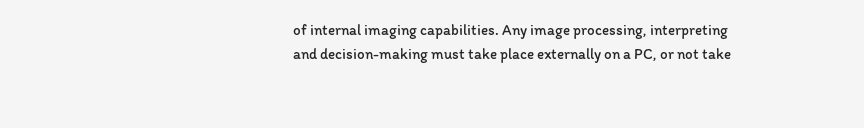of internal imaging capabilities. Any image processing, interpreting and decision-making must take place externally on a PC, or not take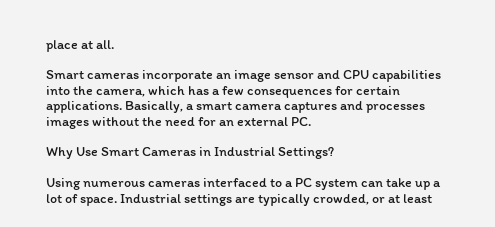place at all.

Smart cameras incorporate an image sensor and CPU capabilities into the camera, which has a few consequences for certain applications. Basically, a smart camera captures and processes images without the need for an external PC.

Why Use Smart Cameras in Industrial Settings?

Using numerous cameras interfaced to a PC system can take up a lot of space. Industrial settings are typically crowded, or at least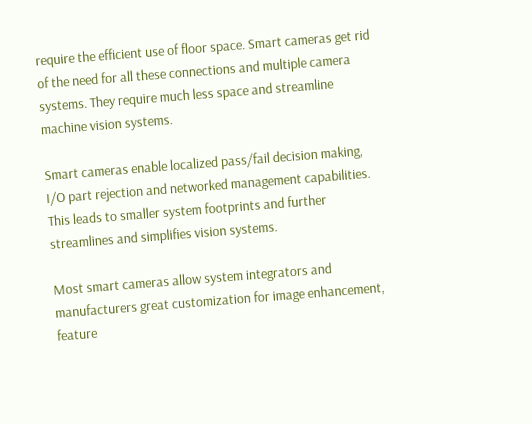require the efficient use of floor space. Smart cameras get rid of the need for all these connections and multiple camera systems. They require much less space and streamline machine vision systems.

Smart cameras enable localized pass/fail decision making, I/O part rejection and networked management capabilities. This leads to smaller system footprints and further streamlines and simplifies vision systems.

Most smart cameras allow system integrators and manufacturers great customization for image enhancement, feature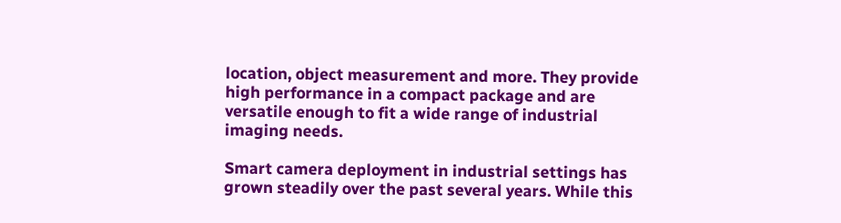location, object measurement and more. They provide high performance in a compact package and are versatile enough to fit a wide range of industrial imaging needs.

Smart camera deployment in industrial settings has grown steadily over the past several years. While this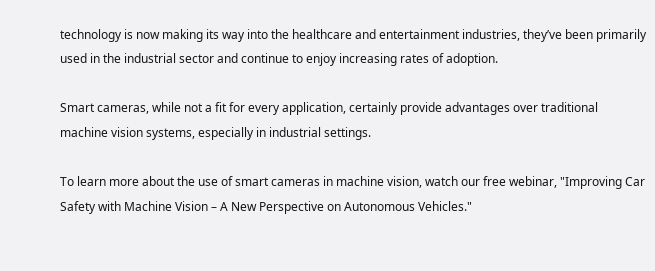technology is now making its way into the healthcare and entertainment industries, they’ve been primarily used in the industrial sector and continue to enjoy increasing rates of adoption.

Smart cameras, while not a fit for every application, certainly provide advantages over traditional machine vision systems, especially in industrial settings.

To learn more about the use of smart cameras in machine vision, watch our free webinar, "Improving Car Safety with Machine Vision – A New Perspective on Autonomous Vehicles."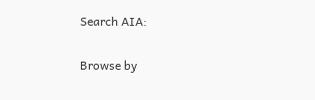Search AIA:

Browse by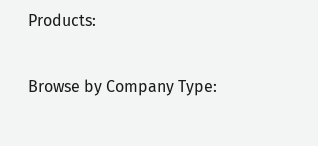Products:

Browse by Company Type: